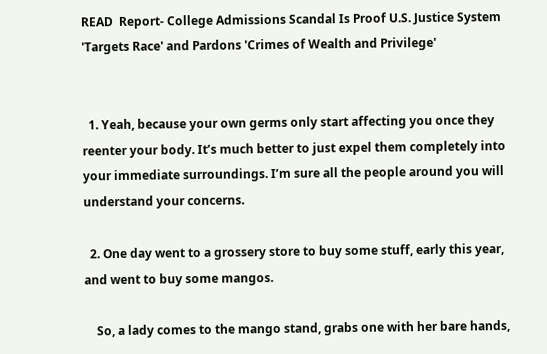READ  Report- College Admissions Scandal Is Proof U.S. Justice System 'Targets Race' and Pardons 'Crimes of Wealth and Privilege'


  1. Yeah, because your own germs only start affecting you once they reenter your body. It’s much better to just expel them completely into your immediate surroundings. I’m sure all the people around you will understand your concerns.

  2. One day went to a grossery store to buy some stuff, early this year, and went to buy some mangos.

    So, a lady comes to the mango stand, grabs one with her bare hands,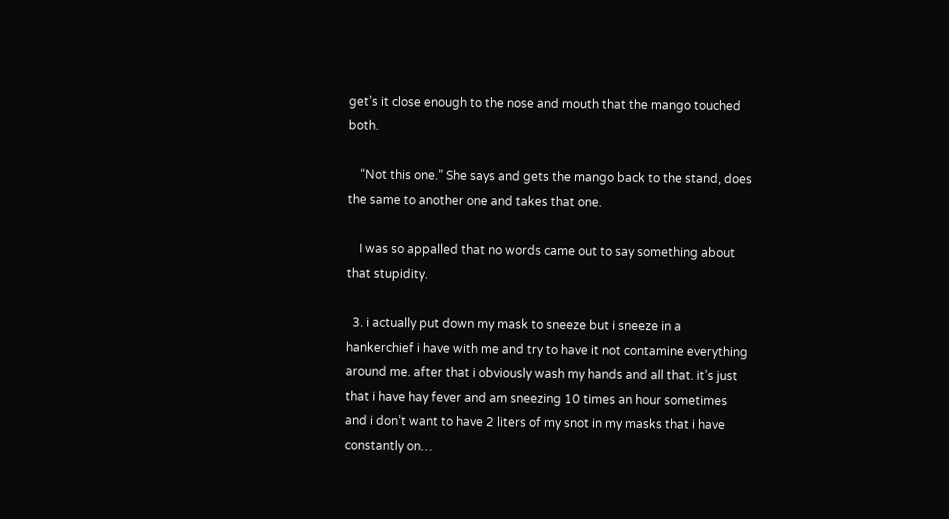get’s it close enough to the nose and mouth that the mango touched both.

    “Not this one.” She says and gets the mango back to the stand, does the same to another one and takes that one.

    I was so appalled that no words came out to say something about that stupidity.

  3. i actually put down my mask to sneeze but i sneeze in a hankerchief i have with me and try to have it not contamine everything around me. after that i obviously wash my hands and all that. it’s just that i have hay fever and am sneezing 10 times an hour sometimes and i don’t want to have 2 liters of my snot in my masks that i have constantly on…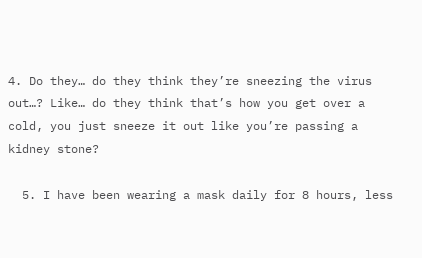4. Do they… do they think they’re sneezing the virus out…? Like… do they think that’s how you get over a cold, you just sneeze it out like you’re passing a kidney stone?

  5. I have been wearing a mask daily for 8 hours, less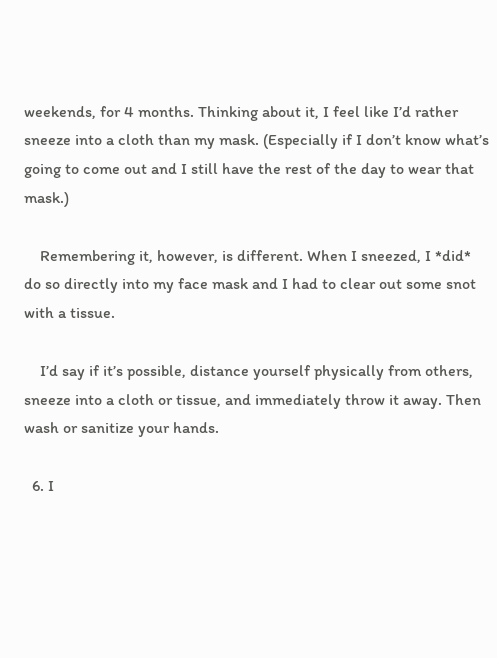weekends, for 4 months. Thinking about it, I feel like I’d rather sneeze into a cloth than my mask. (Especially if I don’t know what’s going to come out and I still have the rest of the day to wear that mask.)

    Remembering it, however, is different. When I sneezed, I *did* do so directly into my face mask and I had to clear out some snot with a tissue.

    I’d say if it’s possible, distance yourself physically from others, sneeze into a cloth or tissue, and immediately throw it away. Then wash or sanitize your hands.

  6. I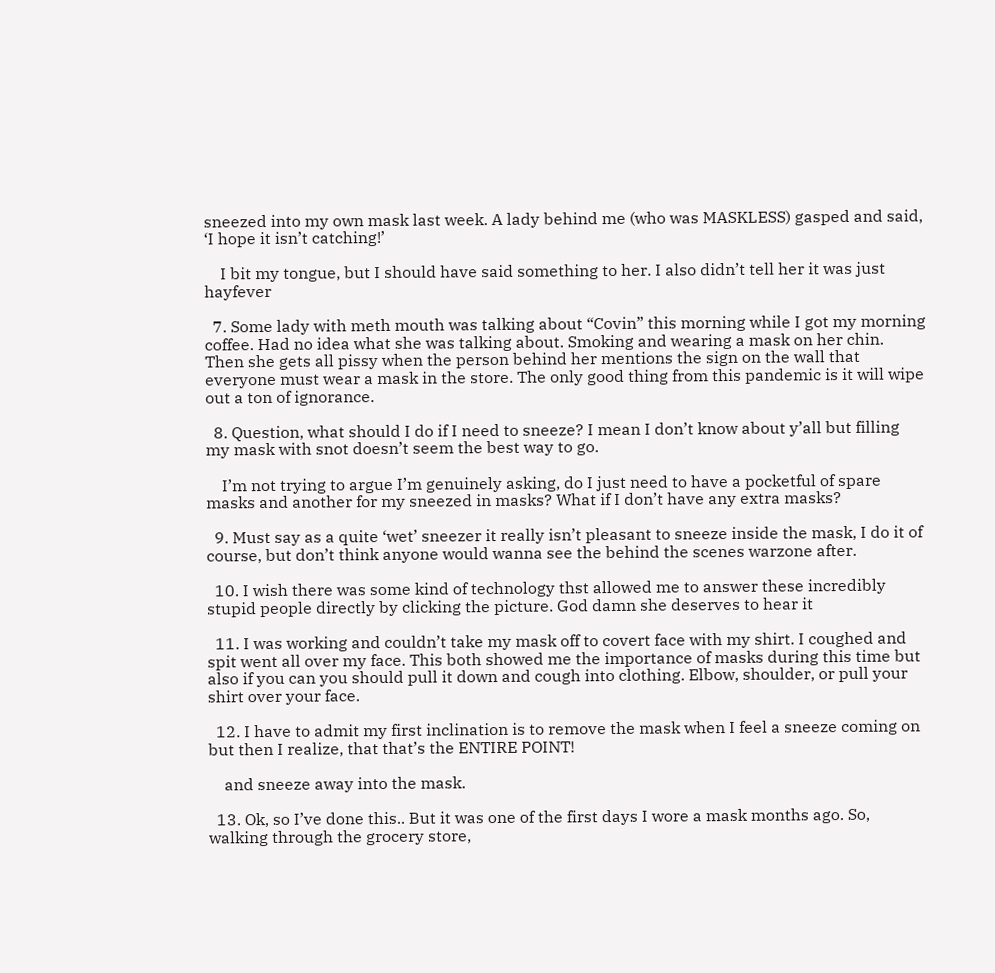sneezed into my own mask last week. A lady behind me (who was MASKLESS) gasped and said, ‘I hope it isn’t catching!’

    I bit my tongue, but I should have said something to her. I also didn’t tell her it was just hayfever

  7. Some lady with meth mouth was talking about “Covin” this morning while I got my morning coffee. Had no idea what she was talking about. Smoking and wearing a mask on her chin. Then she gets all pissy when the person behind her mentions the sign on the wall that everyone must wear a mask in the store. The only good thing from this pandemic is it will wipe out a ton of ignorance.

  8. Question, what should I do if I need to sneeze? I mean I don’t know about y’all but filling my mask with snot doesn’t seem the best way to go.

    I’m not trying to argue I’m genuinely asking, do I just need to have a pocketful of spare masks and another for my sneezed in masks? What if I don’t have any extra masks?

  9. Must say as a quite ‘wet’ sneezer it really isn’t pleasant to sneeze inside the mask, I do it of course, but don’t think anyone would wanna see the behind the scenes warzone after.

  10. I wish there was some kind of technology thst allowed me to answer these incredibly stupid people directly by clicking the picture. God damn she deserves to hear it

  11. I was working and couldn’t take my mask off to covert face with my shirt. I coughed and spit went all over my face. This both showed me the importance of masks during this time but also if you can you should pull it down and cough into clothing. Elbow, shoulder, or pull your shirt over your face.

  12. I have to admit my first inclination is to remove the mask when I feel a sneeze coming on but then I realize, that that’s the ENTIRE POINT!

    and sneeze away into the mask.

  13. Ok, so I’ve done this.. But it was one of the first days I wore a mask months ago. So, walking through the grocery store,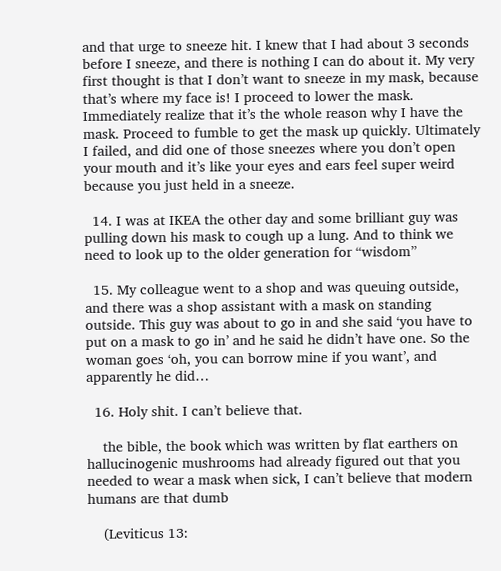and that urge to sneeze hit. I knew that I had about 3 seconds before I sneeze, and there is nothing I can do about it. My very first thought is that I don’t want to sneeze in my mask, because that’s where my face is! I proceed to lower the mask. Immediately realize that it’s the whole reason why I have the mask. Proceed to fumble to get the mask up quickly. Ultimately I failed, and did one of those sneezes where you don’t open your mouth and it’s like your eyes and ears feel super weird because you just held in a sneeze.

  14. I was at IKEA the other day and some brilliant guy was pulling down his mask to cough up a lung. And to think we need to look up to the older generation for “wisdom”

  15. My colleague went to a shop and was queuing outside, and there was a shop assistant with a mask on standing outside. This guy was about to go in and she said ‘you have to put on a mask to go in’ and he said he didn’t have one. So the woman goes ‘oh, you can borrow mine if you want’, and apparently he did…

  16. Holy shit. I can’t believe that.

    the bible, the book which was written by flat earthers on hallucinogenic mushrooms had already figured out that you needed to wear a mask when sick, I can’t believe that modern humans are that dumb

    (Leviticus 13: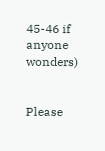45-46 if anyone wonders)


Please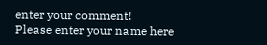enter your comment!
Please enter your name here